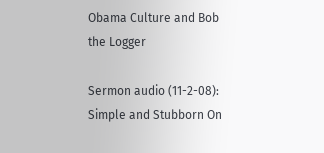Obama Culture and Bob the Logger

Sermon audio (11-2-08): Simple and Stubborn On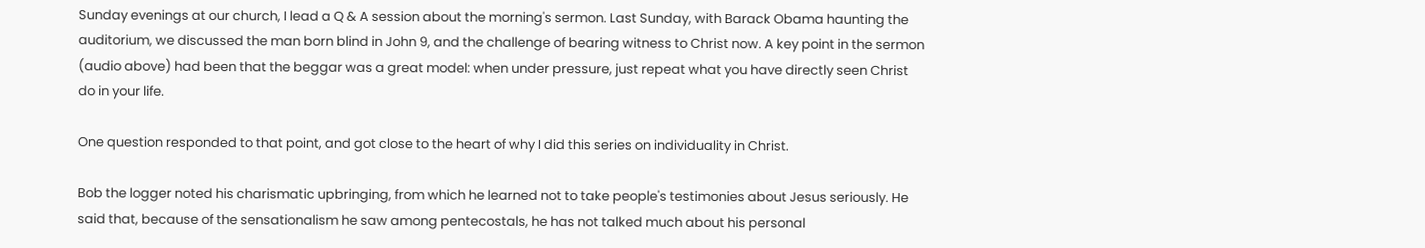Sunday evenings at our church, I lead a Q & A session about the morning's sermon. Last Sunday, with Barack Obama haunting the auditorium, we discussed the man born blind in John 9, and the challenge of bearing witness to Christ now. A key point in the sermon (audio above) had been that the beggar was a great model: when under pressure, just repeat what you have directly seen Christ do in your life.

One question responded to that point, and got close to the heart of why I did this series on individuality in Christ.

Bob the logger noted his charismatic upbringing, from which he learned not to take people's testimonies about Jesus seriously. He said that, because of the sensationalism he saw among pentecostals, he has not talked much about his personal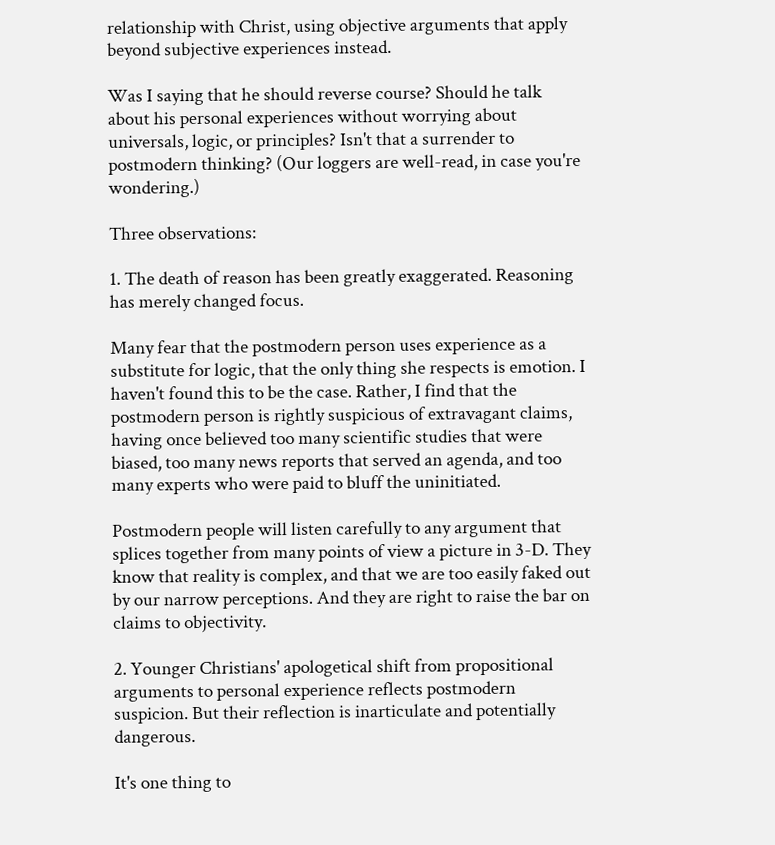relationship with Christ, using objective arguments that apply beyond subjective experiences instead.

Was I saying that he should reverse course? Should he talk about his personal experiences without worrying about universals, logic, or principles? Isn't that a surrender to postmodern thinking? (Our loggers are well-read, in case you're wondering.)

Three observations:

1. The death of reason has been greatly exaggerated. Reasoning has merely changed focus.

Many fear that the postmodern person uses experience as a substitute for logic, that the only thing she respects is emotion. I haven't found this to be the case. Rather, I find that the postmodern person is rightly suspicious of extravagant claims, having once believed too many scientific studies that were biased, too many news reports that served an agenda, and too many experts who were paid to bluff the uninitiated.

Postmodern people will listen carefully to any argument that splices together from many points of view a picture in 3-D. They know that reality is complex, and that we are too easily faked out by our narrow perceptions. And they are right to raise the bar on claims to objectivity.

2. Younger Christians' apologetical shift from propositional arguments to personal experience reflects postmodern suspicion. But their reflection is inarticulate and potentially dangerous.

It's one thing to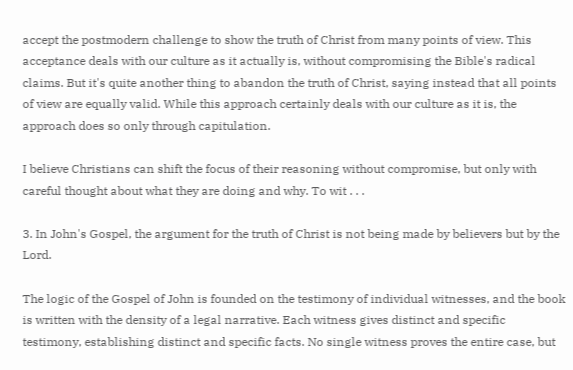accept the postmodern challenge to show the truth of Christ from many points of view. This acceptance deals with our culture as it actually is, without compromising the Bible's radical claims. But it's quite another thing to abandon the truth of Christ, saying instead that all points of view are equally valid. While this approach certainly deals with our culture as it is, the approach does so only through capitulation.

I believe Christians can shift the focus of their reasoning without compromise, but only with careful thought about what they are doing and why. To wit . . .

3. In John's Gospel, the argument for the truth of Christ is not being made by believers but by the Lord.

The logic of the Gospel of John is founded on the testimony of individual witnesses, and the book is written with the density of a legal narrative. Each witness gives distinct and specific testimony, establishing distinct and specific facts. No single witness proves the entire case, but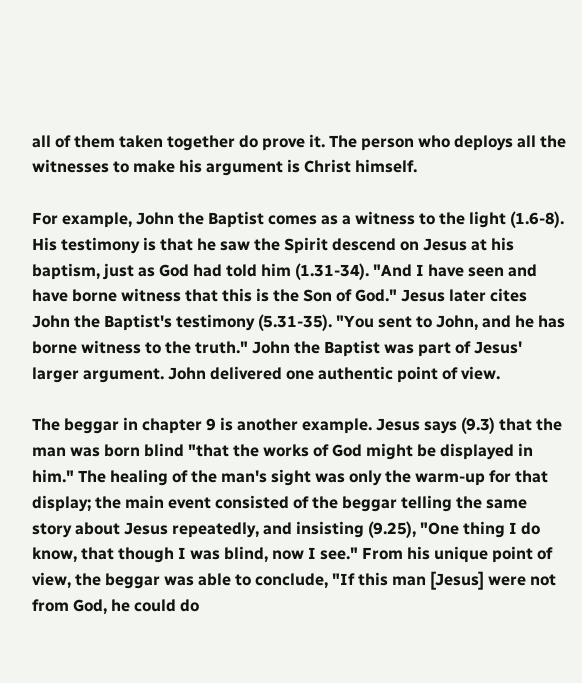all of them taken together do prove it. The person who deploys all the witnesses to make his argument is Christ himself.

For example, John the Baptist comes as a witness to the light (1.6-8). His testimony is that he saw the Spirit descend on Jesus at his baptism, just as God had told him (1.31-34). "And I have seen and have borne witness that this is the Son of God." Jesus later cites John the Baptist's testimony (5.31-35). "You sent to John, and he has borne witness to the truth." John the Baptist was part of Jesus' larger argument. John delivered one authentic point of view.

The beggar in chapter 9 is another example. Jesus says (9.3) that the man was born blind "that the works of God might be displayed in him." The healing of the man's sight was only the warm-up for that display; the main event consisted of the beggar telling the same story about Jesus repeatedly, and insisting (9.25), "One thing I do know, that though I was blind, now I see." From his unique point of view, the beggar was able to conclude, "If this man [Jesus] were not from God, he could do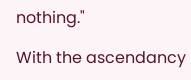nothing."

With the ascendancy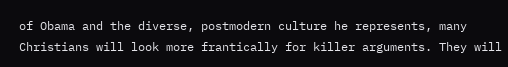of Obama and the diverse, postmodern culture he represents, many Christians will look more frantically for killer arguments. They will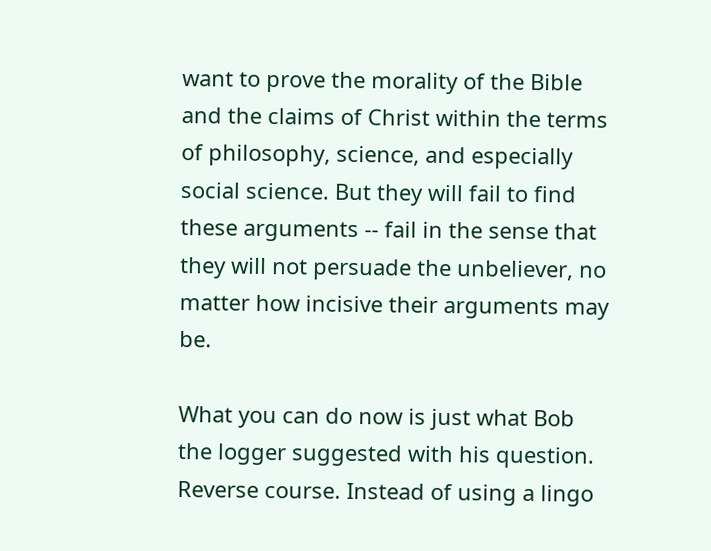want to prove the morality of the Bible and the claims of Christ within the terms of philosophy, science, and especially social science. But they will fail to find these arguments -- fail in the sense that they will not persuade the unbeliever, no matter how incisive their arguments may be.

What you can do now is just what Bob the logger suggested with his question. Reverse course. Instead of using a lingo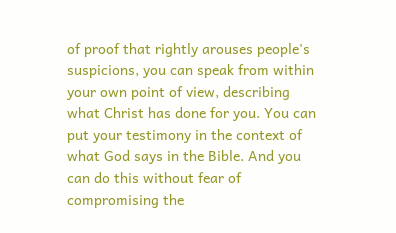of proof that rightly arouses people's suspicions, you can speak from within your own point of view, describing what Christ has done for you. You can put your testimony in the context of what God says in the Bible. And you can do this without fear of compromising the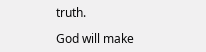truth.

God will make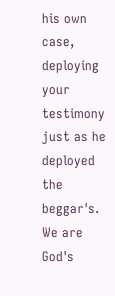his own case, deploying your testimony just as he deployed the beggar's. We are God's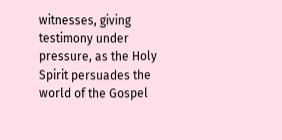witnesses, giving testimony under pressure, as the Holy Spirit persuades the world of the Gospel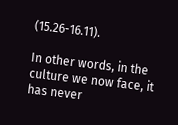(15.26-16.11).

In other words, in the culture we now face, it has never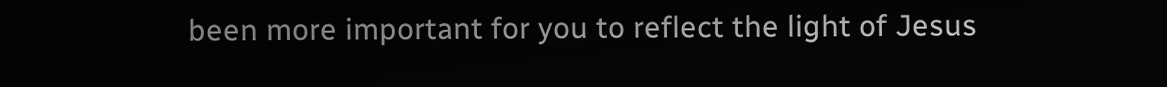been more important for you to reflect the light of Jesus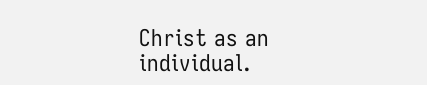Christ as an individual.